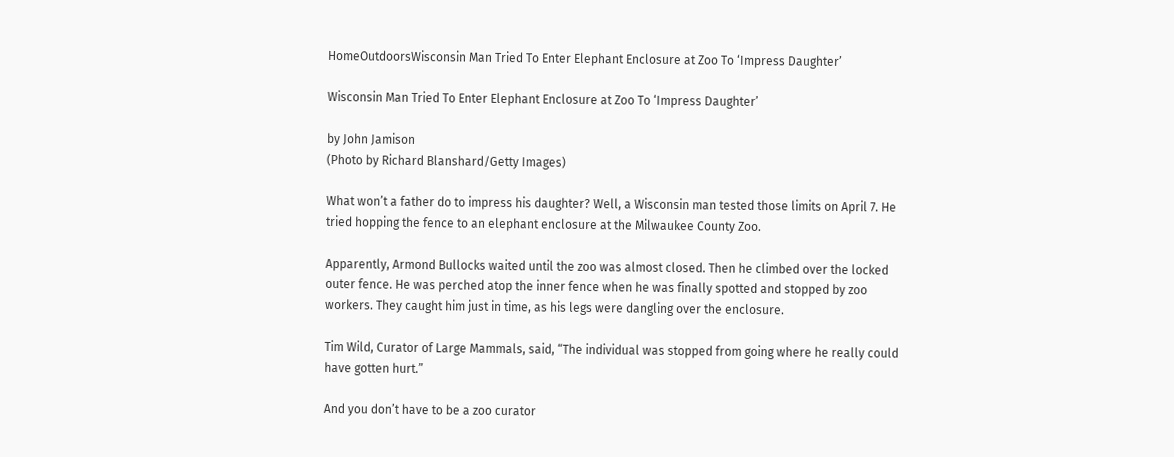HomeOutdoorsWisconsin Man Tried To Enter Elephant Enclosure at Zoo To ‘Impress Daughter’

Wisconsin Man Tried To Enter Elephant Enclosure at Zoo To ‘Impress Daughter’

by John Jamison
(Photo by Richard Blanshard/Getty Images)

What won’t a father do to impress his daughter? Well, a Wisconsin man tested those limits on April 7. He tried hopping the fence to an elephant enclosure at the Milwaukee County Zoo.

Apparently, Armond Bullocks waited until the zoo was almost closed. Then he climbed over the locked outer fence. He was perched atop the inner fence when he was finally spotted and stopped by zoo workers. They caught him just in time, as his legs were dangling over the enclosure.

Tim Wild, Curator of Large Mammals, said, “The individual was stopped from going where he really could have gotten hurt.”

And you don’t have to be a zoo curator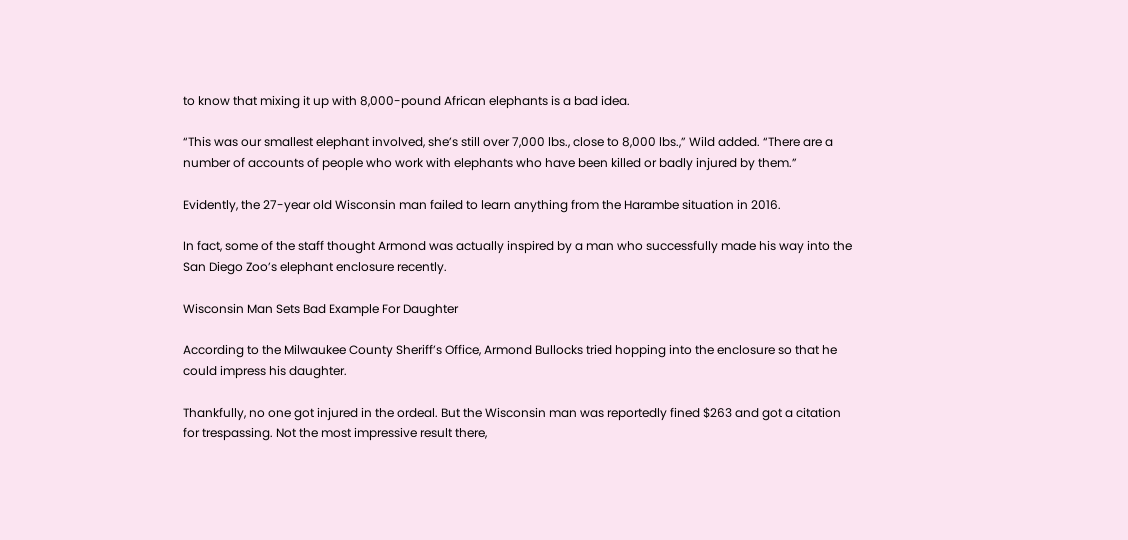to know that mixing it up with 8,000-pound African elephants is a bad idea.

“This was our smallest elephant involved, she’s still over 7,000 lbs., close to 8,000 lbs.,” Wild added. “There are a number of accounts of people who work with elephants who have been killed or badly injured by them.”

Evidently, the 27-year old Wisconsin man failed to learn anything from the Harambe situation in 2016.

In fact, some of the staff thought Armond was actually inspired by a man who successfully made his way into the San Diego Zoo’s elephant enclosure recently.

Wisconsin Man Sets Bad Example For Daughter

According to the Milwaukee County Sheriff’s Office, Armond Bullocks tried hopping into the enclosure so that he could impress his daughter.

Thankfully, no one got injured in the ordeal. But the Wisconsin man was reportedly fined $263 and got a citation for trespassing. Not the most impressive result there,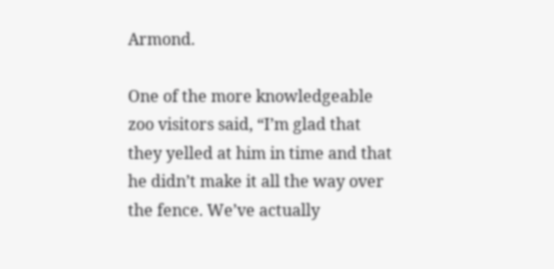Armond.

One of the more knowledgeable zoo visitors said, “I’m glad that they yelled at him in time and that he didn’t make it all the way over the fence. We’ve actually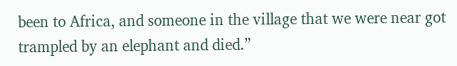been to Africa, and someone in the village that we were near got trampled by an elephant and died.”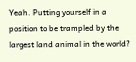Yeah. Putting yourself in a position to be trampled by the largest land animal in the world?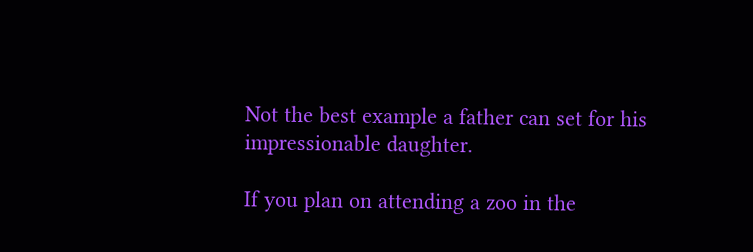Not the best example a father can set for his impressionable daughter.

If you plan on attending a zoo in the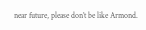near future, please don’t be like Armond.